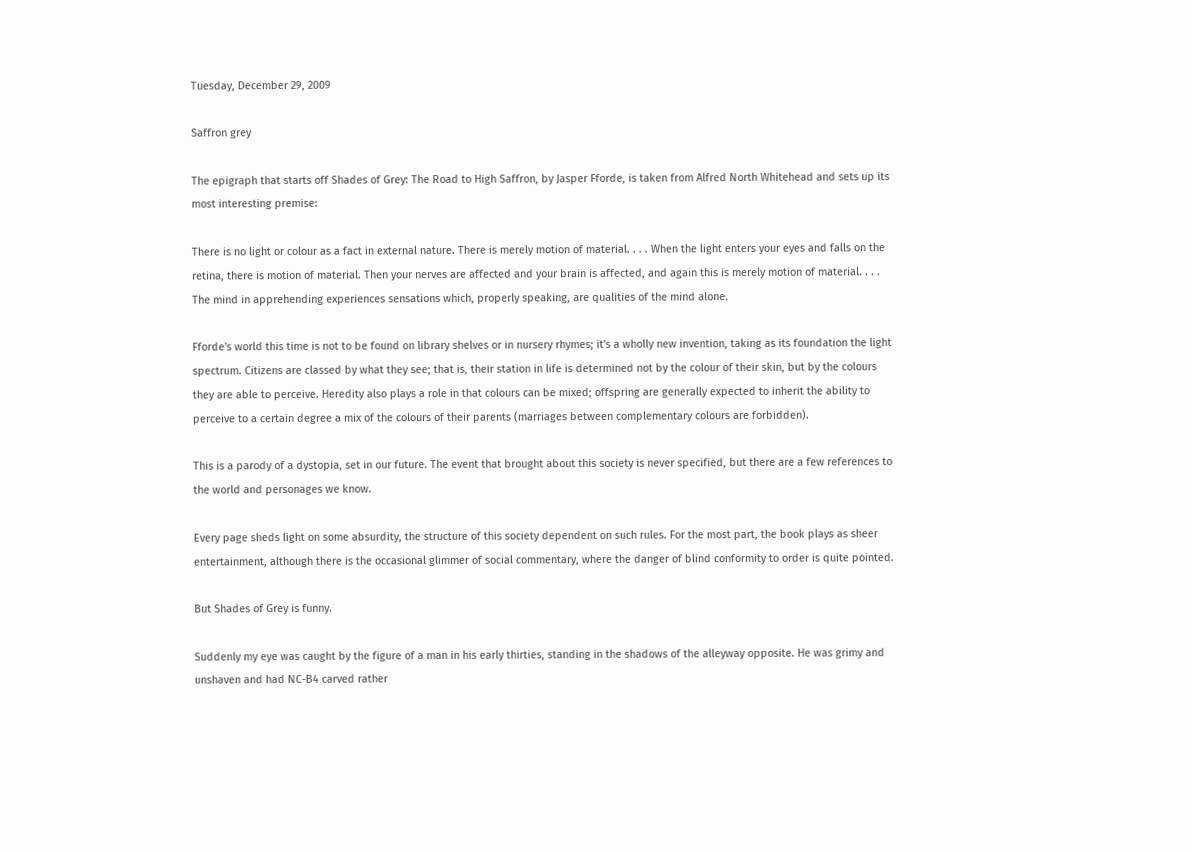Tuesday, December 29, 2009

Saffron grey

The epigraph that starts off Shades of Grey: The Road to High Saffron, by Jasper Fforde, is taken from Alfred North Whitehead and sets up its most interesting premise:

There is no light or colour as a fact in external nature. There is merely motion of material. . . . When the light enters your eyes and falls on the retina, there is motion of material. Then your nerves are affected and your brain is affected, and again this is merely motion of material. . . . The mind in apprehending experiences sensations which, properly speaking, are qualities of the mind alone.

Fforde's world this time is not to be found on library shelves or in nursery rhymes; it's a wholly new invention, taking as its foundation the light spectrum. Citizens are classed by what they see; that is, their station in life is determined not by the colour of their skin, but by the colours they are able to perceive. Heredity also plays a role in that colours can be mixed; offspring are generally expected to inherit the ability to perceive to a certain degree a mix of the colours of their parents (marriages between complementary colours are forbidden).

This is a parody of a dystopia, set in our future. The event that brought about this society is never specified, but there are a few references to the world and personages we know.

Every page sheds light on some absurdity, the structure of this society dependent on such rules. For the most part, the book plays as sheer entertainment, although there is the occasional glimmer of social commentary, where the danger of blind conformity to order is quite pointed.

But Shades of Grey is funny.

Suddenly my eye was caught by the figure of a man in his early thirties, standing in the shadows of the alleyway opposite. He was grimy and unshaven and had NC-B4 carved rather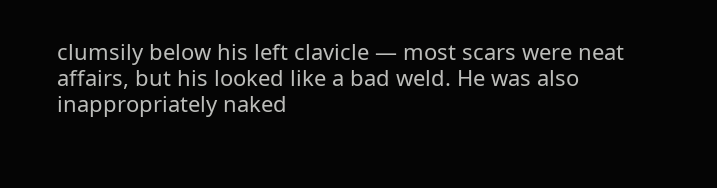clumsily below his left clavicle — most scars were neat affairs, but his looked like a bad weld. He was also inappropriately naked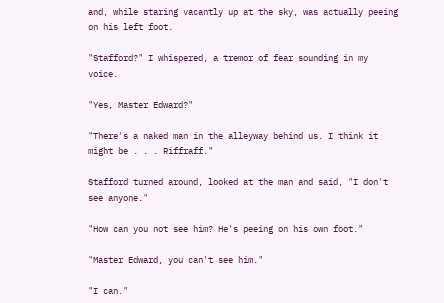and, while staring vacantly up at the sky, was actually peeing on his left foot.

"Stafford?" I whispered, a tremor of fear sounding in my voice.

"Yes, Master Edward?"

"There's a naked man in the alleyway behind us. I think it might be . . . Riffraff."

Stafford turned around, looked at the man and said, "I don't see anyone."

"How can you not see him? He's peeing on his own foot."

"Master Edward, you can't see him."

"I can."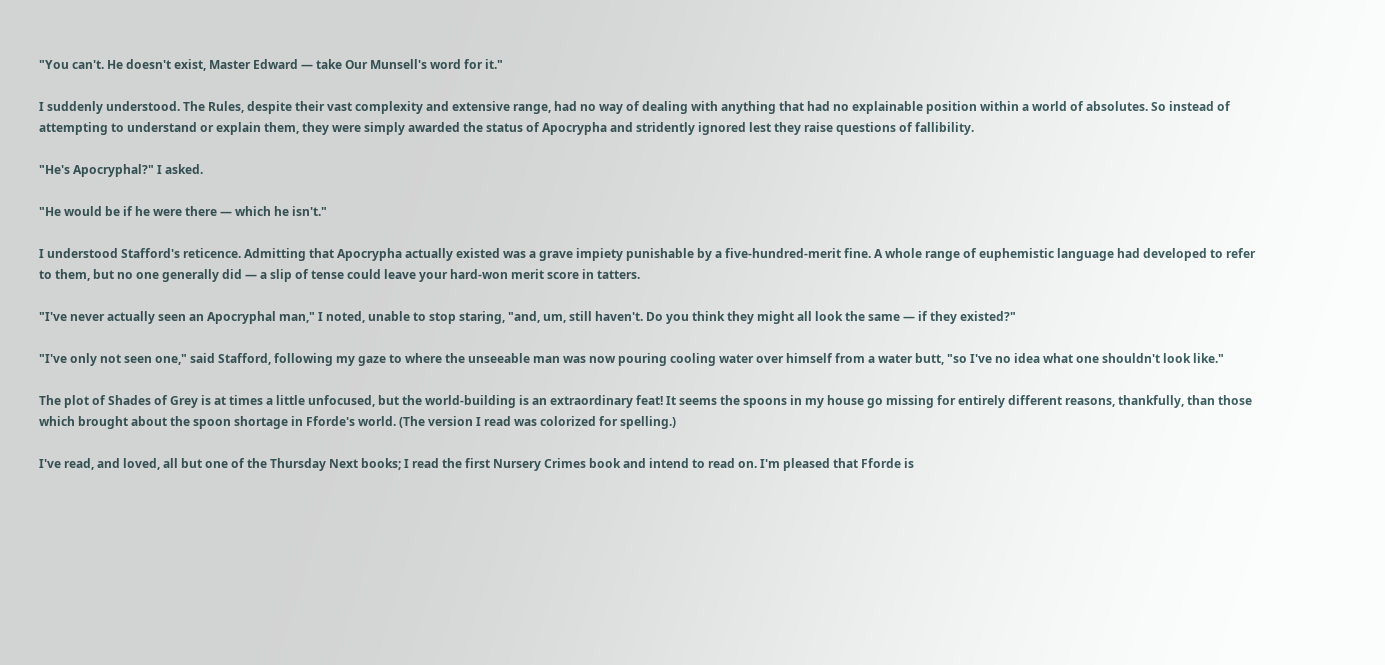"You can't. He doesn't exist, Master Edward — take Our Munsell's word for it."

I suddenly understood. The Rules, despite their vast complexity and extensive range, had no way of dealing with anything that had no explainable position within a world of absolutes. So instead of attempting to understand or explain them, they were simply awarded the status of Apocrypha and stridently ignored lest they raise questions of fallibility.

"He's Apocryphal?" I asked.

"He would be if he were there — which he isn't."

I understood Stafford's reticence. Admitting that Apocrypha actually existed was a grave impiety punishable by a five-hundred-merit fine. A whole range of euphemistic language had developed to refer to them, but no one generally did — a slip of tense could leave your hard-won merit score in tatters.

"I've never actually seen an Apocryphal man," I noted, unable to stop staring, "and, um, still haven't. Do you think they might all look the same — if they existed?"

"I've only not seen one," said Stafford, following my gaze to where the unseeable man was now pouring cooling water over himself from a water butt, "so I've no idea what one shouldn't look like."

The plot of Shades of Grey is at times a little unfocused, but the world-building is an extraordinary feat! It seems the spoons in my house go missing for entirely different reasons, thankfully, than those which brought about the spoon shortage in Fforde's world. (The version I read was colorized for spelling.)

I've read, and loved, all but one of the Thursday Next books; I read the first Nursery Crimes book and intend to read on. I'm pleased that Fforde is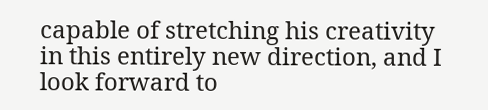capable of stretching his creativity in this entirely new direction, and I look forward to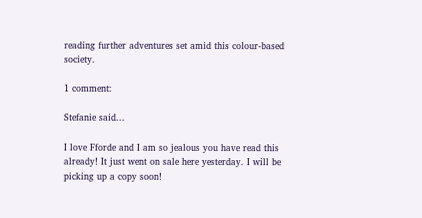reading further adventures set amid this colour-based society.

1 comment:

Stefanie said...

I love Fforde and I am so jealous you have read this already! It just went on sale here yesterday. I will be picking up a copy soon!